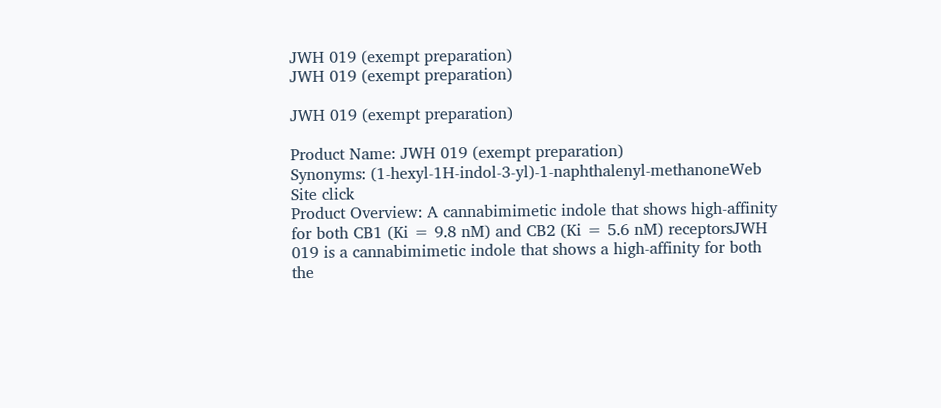JWH 019 (exempt preparation)
JWH 019 (exempt preparation)

JWH 019 (exempt preparation)

Product Name: JWH 019 (exempt preparation)
Synonyms: (1-hexyl-1H-indol-3-yl)-1-naphthalenyl-methanoneWeb Site click
Product Overview: A cannabimimetic indole that shows high-affinity for both CB1 (Ki = 9.8 nM) and CB2 (Ki = 5.6 nM) receptorsJWH 019 is a cannabimimetic indole that shows a high-affinity for both the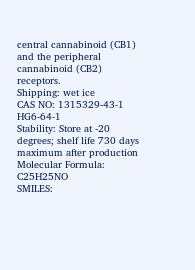central cannabinoid (CB1) and the peripheral cannabinoid (CB2) receptors.
Shipping: wet ice
CAS NO: 1315329-43-1 HG6-64-1
Stability: Store at -20 degrees; shelf life 730 days maximum after production
Molecular Formula: C25H25NO
SMILES: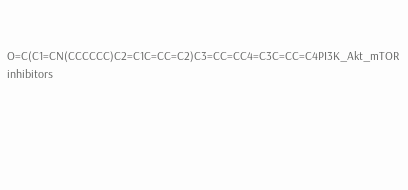O=C(C1=CN(CCCCCC)C2=C1C=CC=C2)C3=CC=CC4=C3C=CC=C4PI3K_Akt_mTOR inhibitors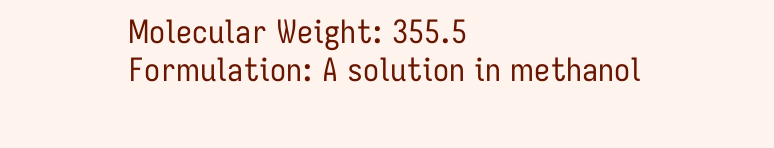Molecular Weight: 355.5
Formulation: A solution in methanol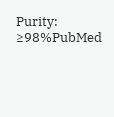Purity: ≥98%PubMed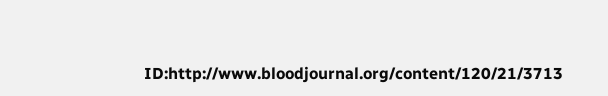ID:http://www.bloodjournal.org/content/120/21/3713